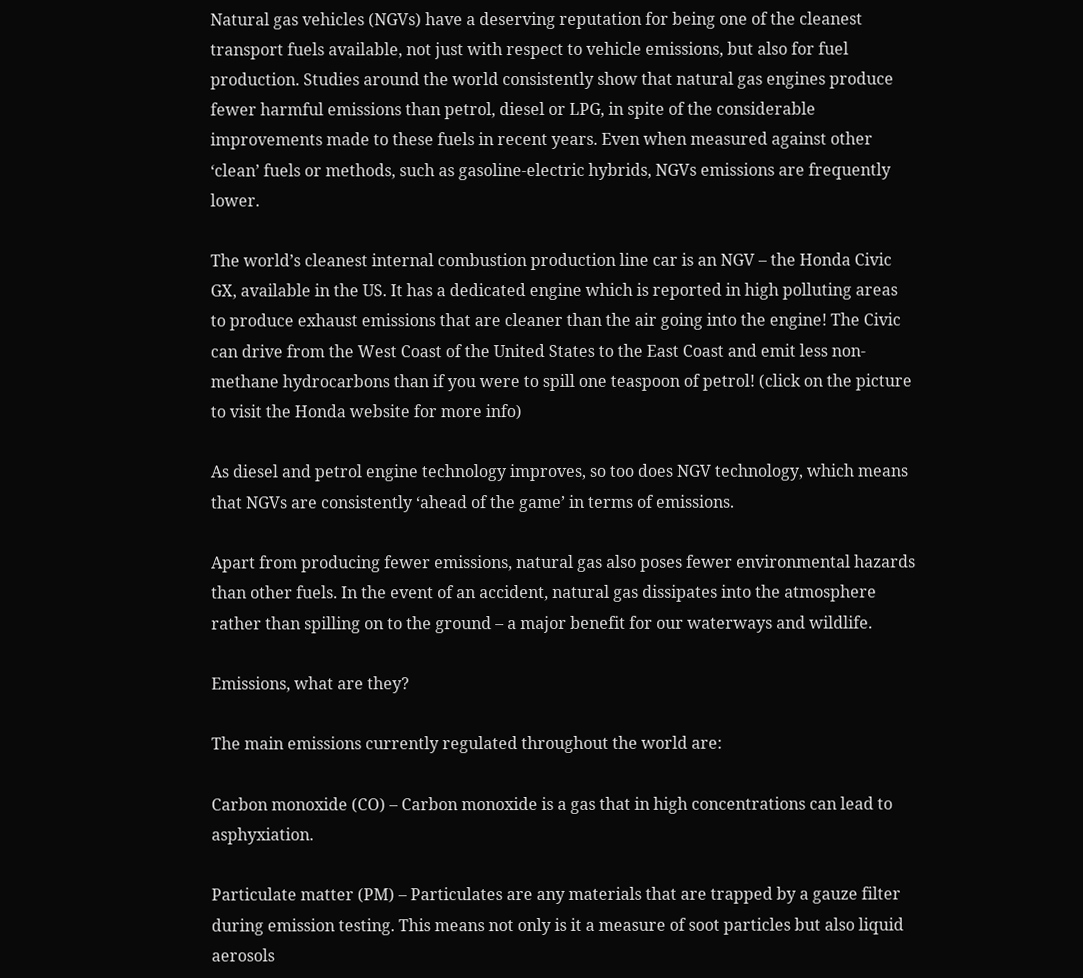Natural gas vehicles (NGVs) have a deserving reputation for being one of the cleanest transport fuels available, not just with respect to vehicle emissions, but also for fuel production. Studies around the world consistently show that natural gas engines produce fewer harmful emissions than petrol, diesel or LPG, in spite of the considerable improvements made to these fuels in recent years. Even when measured against other ‘clean’ fuels or methods, such as gasoline-electric hybrids, NGVs emissions are frequently lower.

The world’s cleanest internal combustion production line car is an NGV – the Honda Civic GX, available in the US. It has a dedicated engine which is reported in high polluting areas to produce exhaust emissions that are cleaner than the air going into the engine! The Civic can drive from the West Coast of the United States to the East Coast and emit less non-methane hydrocarbons than if you were to spill one teaspoon of petrol! (click on the picture to visit the Honda website for more info)

As diesel and petrol engine technology improves, so too does NGV technology, which means that NGVs are consistently ‘ahead of the game’ in terms of emissions.

Apart from producing fewer emissions, natural gas also poses fewer environmental hazards than other fuels. In the event of an accident, natural gas dissipates into the atmosphere rather than spilling on to the ground – a major benefit for our waterways and wildlife.

Emissions, what are they?

The main emissions currently regulated throughout the world are:

Carbon monoxide (CO) – Carbon monoxide is a gas that in high concentrations can lead to asphyxiation.

Particulate matter (PM) – Particulates are any materials that are trapped by a gauze filter during emission testing. This means not only is it a measure of soot particles but also liquid aerosols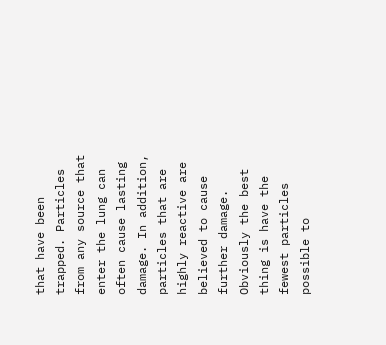that have been trapped. Particles from any source that enter the lung can often cause lasting damage. In addition, particles that are highly reactive are believed to cause further damage. Obviously the best thing is have the fewest particles possible to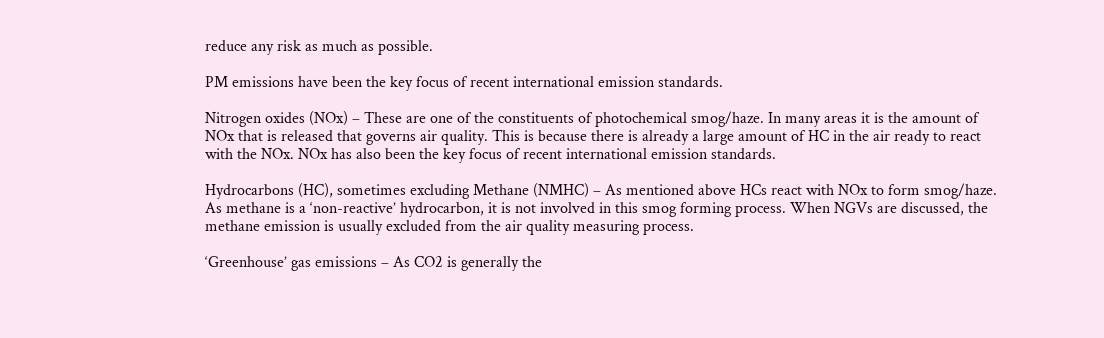reduce any risk as much as possible.

PM emissions have been the key focus of recent international emission standards.

Nitrogen oxides (NOx) – These are one of the constituents of photochemical smog/haze. In many areas it is the amount of NOx that is released that governs air quality. This is because there is already a large amount of HC in the air ready to react with the NOx. NOx has also been the key focus of recent international emission standards.

Hydrocarbons (HC), sometimes excluding Methane (NMHC) – As mentioned above HCs react with NOx to form smog/haze. As methane is a ‘non-reactive’ hydrocarbon, it is not involved in this smog forming process. When NGVs are discussed, the methane emission is usually excluded from the air quality measuring process.

‘Greenhouse’ gas emissions – As CO2 is generally the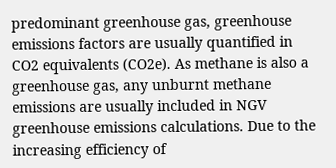predominant greenhouse gas, greenhouse emissions factors are usually quantified in CO2 equivalents (CO2e). As methane is also a greenhouse gas, any unburnt methane emissions are usually included in NGV greenhouse emissions calculations. Due to the increasing efficiency of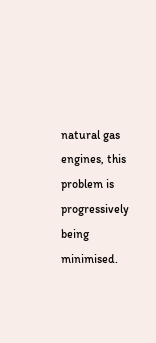natural gas engines, this problem is progressively being minimised.